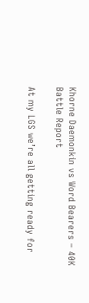Khorne Daemonkin vs Word Bearers – 40K Battle Report

At my LGS we’re all getting ready for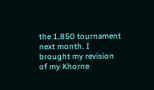the 1,850 tournament next month. I brought my revision of my Khorne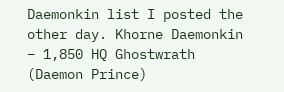Daemonkin list I posted the other day. Khorne Daemonkin – 1,850 HQ Ghostwrath (Daemon Prince)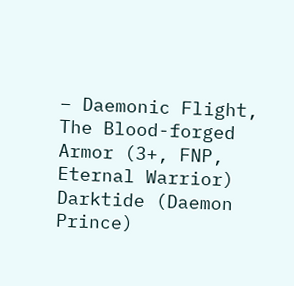– Daemonic Flight, The Blood-forged Armor (3+, FNP, Eternal Warrior) Darktide (Daemon Prince)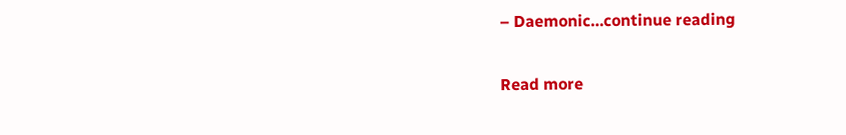– Daemonic…continue reading

Read more